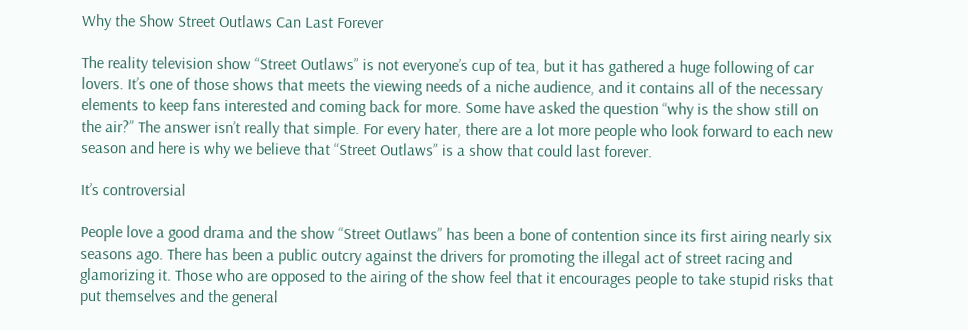Why the Show Street Outlaws Can Last Forever

The reality television show “Street Outlaws” is not everyone’s cup of tea, but it has gathered a huge following of car lovers. It’s one of those shows that meets the viewing needs of a niche audience, and it contains all of the necessary elements to keep fans interested and coming back for more. Some have asked the question “why is the show still on the air?” The answer isn’t really that simple. For every hater, there are a lot more people who look forward to each new season and here is why we believe that “Street Outlaws” is a show that could last forever.

It’s controversial

People love a good drama and the show “Street Outlaws” has been a bone of contention since its first airing nearly six seasons ago. There has been a public outcry against the drivers for promoting the illegal act of street racing and glamorizing it. Those who are opposed to the airing of the show feel that it encourages people to take stupid risks that put themselves and the general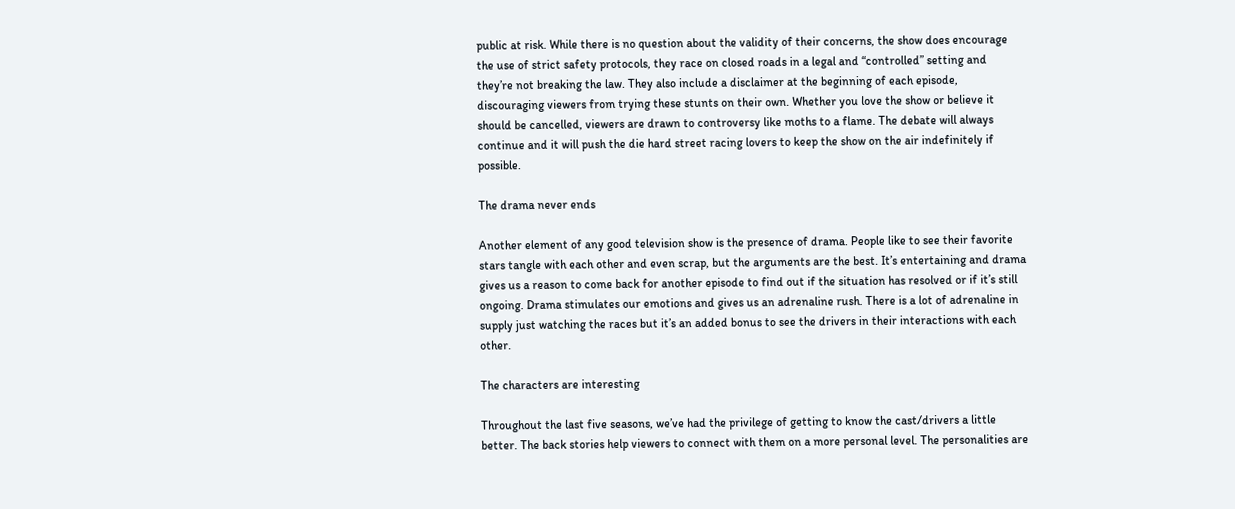public at risk. While there is no question about the validity of their concerns, the show does encourage the use of strict safety protocols, they race on closed roads in a legal and “controlled” setting and they’re not breaking the law. They also include a disclaimer at the beginning of each episode, discouraging viewers from trying these stunts on their own. Whether you love the show or believe it should be cancelled, viewers are drawn to controversy like moths to a flame. The debate will always continue and it will push the die hard street racing lovers to keep the show on the air indefinitely if possible.

The drama never ends

Another element of any good television show is the presence of drama. People like to see their favorite stars tangle with each other and even scrap, but the arguments are the best. It’s entertaining and drama gives us a reason to come back for another episode to find out if the situation has resolved or if it’s still ongoing. Drama stimulates our emotions and gives us an adrenaline rush. There is a lot of adrenaline in supply just watching the races but it’s an added bonus to see the drivers in their interactions with each other.

The characters are interesting

Throughout the last five seasons, we’ve had the privilege of getting to know the cast/drivers a little better. The back stories help viewers to connect with them on a more personal level. The personalities are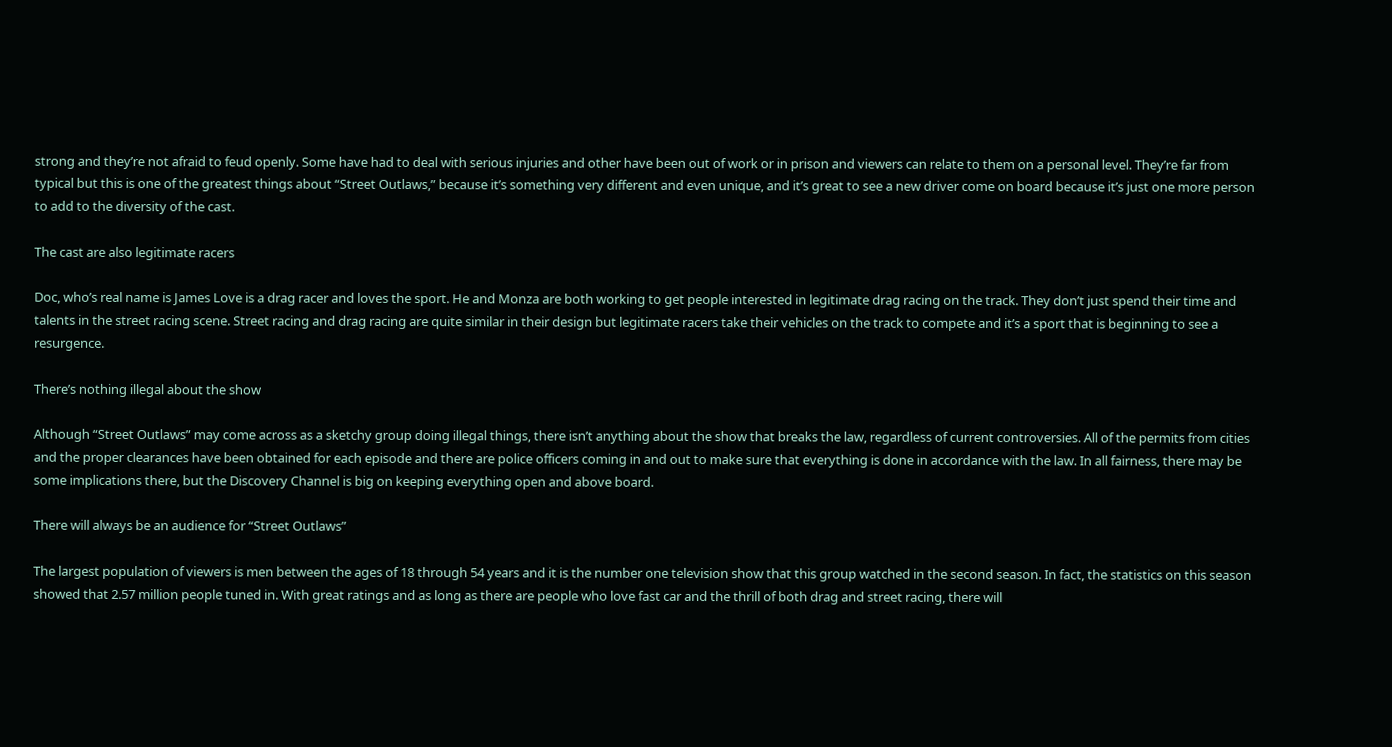strong and they’re not afraid to feud openly. Some have had to deal with serious injuries and other have been out of work or in prison and viewers can relate to them on a personal level. They’re far from typical but this is one of the greatest things about “Street Outlaws,” because it’s something very different and even unique, and it’s great to see a new driver come on board because it’s just one more person to add to the diversity of the cast.

The cast are also legitimate racers

Doc, who’s real name is James Love is a drag racer and loves the sport. He and Monza are both working to get people interested in legitimate drag racing on the track. They don’t just spend their time and talents in the street racing scene. Street racing and drag racing are quite similar in their design but legitimate racers take their vehicles on the track to compete and it’s a sport that is beginning to see a resurgence.

There’s nothing illegal about the show

Although “Street Outlaws” may come across as a sketchy group doing illegal things, there isn’t anything about the show that breaks the law, regardless of current controversies. All of the permits from cities and the proper clearances have been obtained for each episode and there are police officers coming in and out to make sure that everything is done in accordance with the law. In all fairness, there may be some implications there, but the Discovery Channel is big on keeping everything open and above board.

There will always be an audience for “Street Outlaws”

The largest population of viewers is men between the ages of 18 through 54 years and it is the number one television show that this group watched in the second season. In fact, the statistics on this season showed that 2.57 million people tuned in. With great ratings and as long as there are people who love fast car and the thrill of both drag and street racing, there will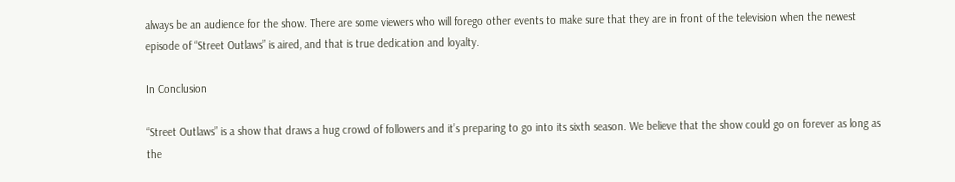always be an audience for the show. There are some viewers who will forego other events to make sure that they are in front of the television when the newest episode of “Street Outlaws” is aired, and that is true dedication and loyalty.

In Conclusion

“Street Outlaws” is a show that draws a hug crowd of followers and it’s preparing to go into its sixth season. We believe that the show could go on forever as long as the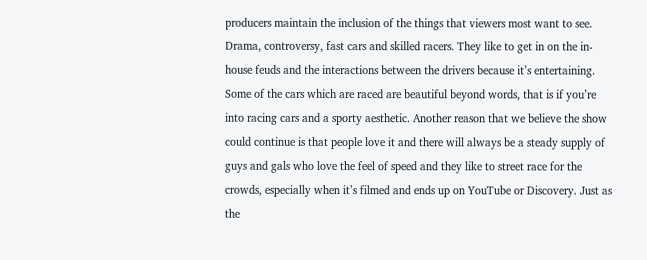producers maintain the inclusion of the things that viewers most want to see. Drama, controversy, fast cars and skilled racers. They like to get in on the in-house feuds and the interactions between the drivers because it’s entertaining. Some of the cars which are raced are beautiful beyond words, that is if you’re into racing cars and a sporty aesthetic. Another reason that we believe the show could continue is that people love it and there will always be a steady supply of guys and gals who love the feel of speed and they like to street race for the crowds, especially when it’s filmed and ends up on YouTube or Discovery. Just as the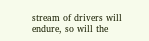stream of drivers will endure, so will the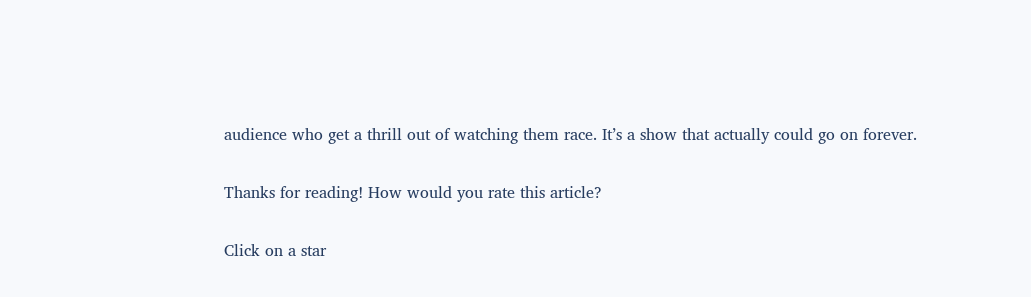audience who get a thrill out of watching them race. It’s a show that actually could go on forever.

Thanks for reading! How would you rate this article?

Click on a star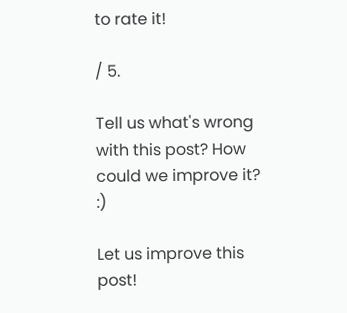to rate it!

/ 5.

Tell us what's wrong with this post? How could we improve it? :)

Let us improve this post!